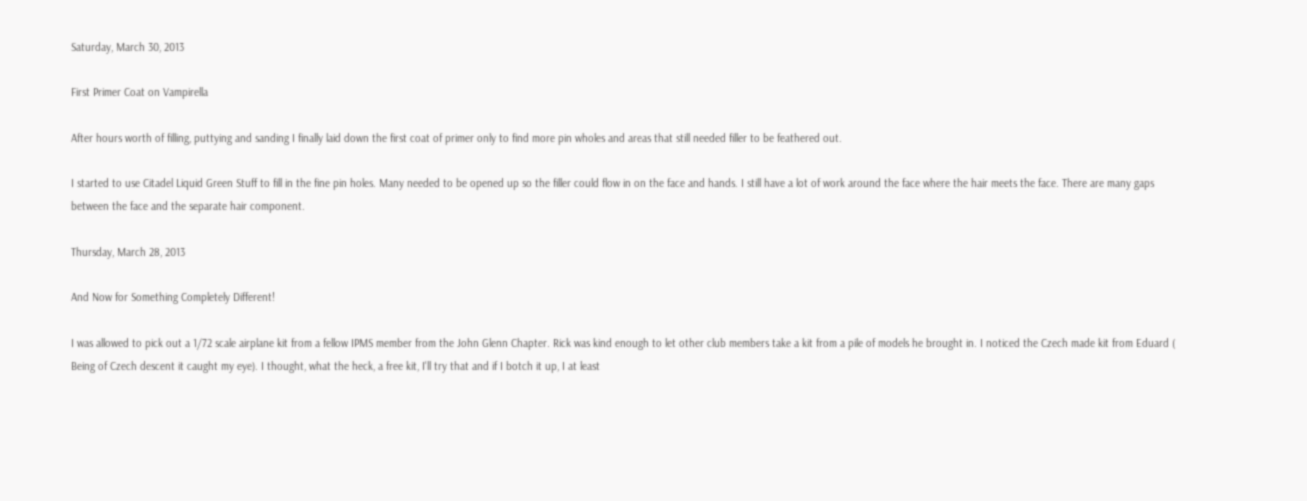Saturday, March 30, 2013

First Primer Coat on Vampirella

After hours worth of filling, puttying and sanding I finally laid down the first coat of primer only to find more pin wholes and areas that still needed filler to be feathered out.

I started to use Citadel Liquid Green Stuff to fill in the fine pin holes. Many needed to be opened up so the filler could flow in on the face and hands. I still have a lot of work around the face where the hair meets the face. There are many gaps between the face and the separate hair component.

Thursday, March 28, 2013

And Now for Something Completely Different!

I was allowed to pick out a 1/72 scale airplane kit from a fellow IPMS member from the John Glenn Chapter. Rick was kind enough to let other club members take a kit from a pile of models he brought in. I noticed the Czech made kit from Eduard ( Being of Czech descent it caught my eye). I thought, what the heck, a free kit, I'll try that and if I botch it up, I at least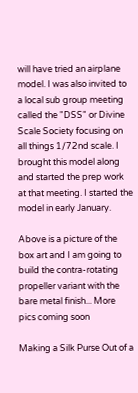will have tried an airplane model. I was also invited to a local sub group meeting called the "DSS" or Divine Scale Society focusing on all things 1/72nd scale. I brought this model along and started the prep work at that meeting. I started the model in early January.

Above is a picture of the box art and I am going to build the contra-rotating propeller variant with the bare metal finish... More pics coming soon

Making a Silk Purse Out of a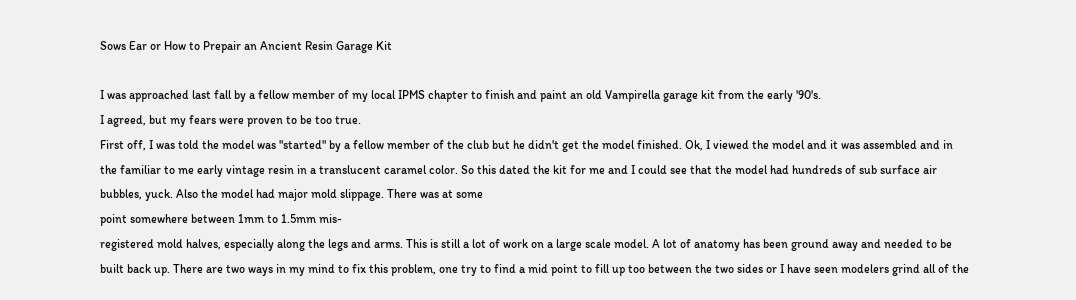Sows Ear or How to Prepair an Ancient Resin Garage Kit

I was approached last fall by a fellow member of my local IPMS chapter to finish and paint an old Vampirella garage kit from the early '90's.
I agreed, but my fears were proven to be too true.
First off, I was told the model was "started" by a fellow member of the club but he didn't get the model finished. Ok, I viewed the model and it was assembled and in the familiar to me early vintage resin in a translucent caramel color. So this dated the kit for me and I could see that the model had hundreds of sub surface air bubbles, yuck. Also the model had major mold slippage. There was at some
point somewhere between 1mm to 1.5mm mis-
registered mold halves, especially along the legs and arms. This is still a lot of work on a large scale model. A lot of anatomy has been ground away and needed to be built back up. There are two ways in my mind to fix this problem, one try to find a mid point to fill up too between the two sides or I have seen modelers grind all of the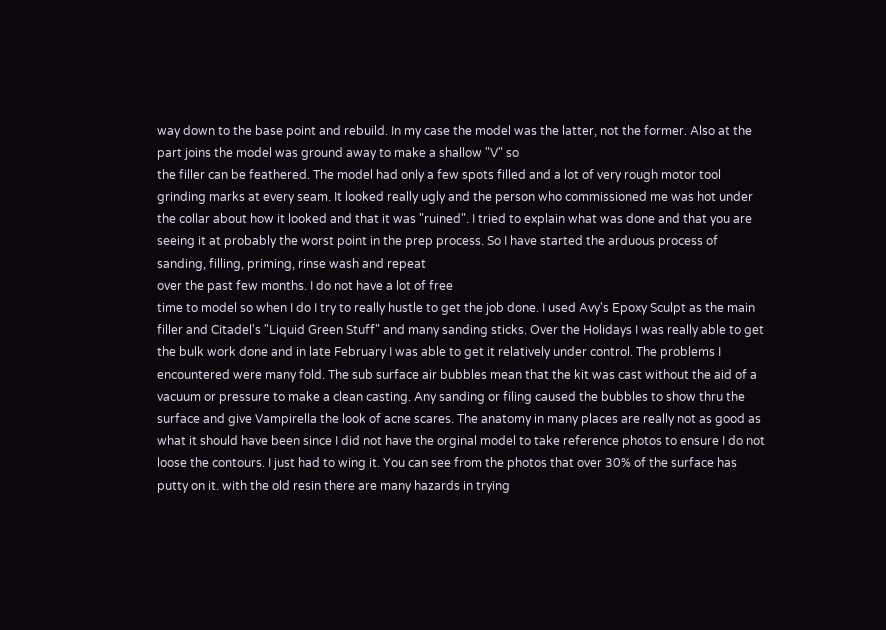way down to the base point and rebuild. In my case the model was the latter, not the former. Also at the part joins the model was ground away to make a shallow "V" so
the filler can be feathered. The model had only a few spots filled and a lot of very rough motor tool grinding marks at every seam. It looked really ugly and the person who commissioned me was hot under the collar about how it looked and that it was "ruined". I tried to explain what was done and that you are seeing it at probably the worst point in the prep process. So I have started the arduous process of sanding, filling, priming, rinse wash and repeat
over the past few months. I do not have a lot of free
time to model so when I do I try to really hustle to get the job done. I used Avy's Epoxy Sculpt as the main filler and Citadel's "Liquid Green Stuff" and many sanding sticks. Over the Holidays I was really able to get the bulk work done and in late February I was able to get it relatively under control. The problems I encountered were many fold. The sub surface air bubbles mean that the kit was cast without the aid of a vacuum or pressure to make a clean casting. Any sanding or filing caused the bubbles to show thru the surface and give Vampirella the look of acne scares. The anatomy in many places are really not as good as what it should have been since I did not have the orginal model to take reference photos to ensure I do not loose the contours. I just had to wing it. You can see from the photos that over 30% of the surface has putty on it. with the old resin there are many hazards in trying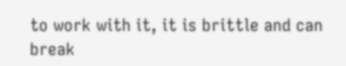to work with it, it is brittle and can break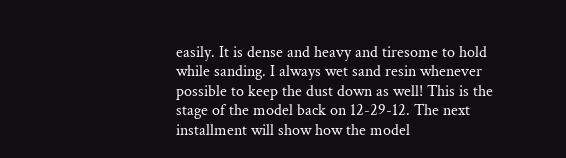easily. It is dense and heavy and tiresome to hold while sanding. I always wet sand resin whenever possible to keep the dust down as well! This is the stage of the model back on 12-29-12. The next installment will show how the model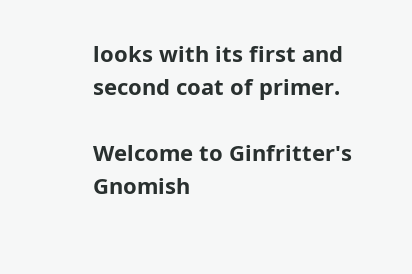looks with its first and second coat of primer.

Welcome to Ginfritter's Gnomish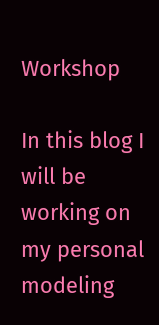Workshop

In this blog I will be working on my personal modeling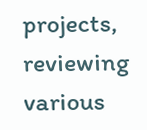projects, reviewing various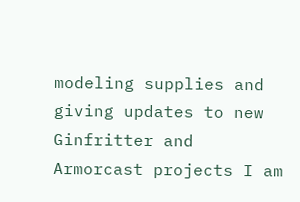modeling supplies and giving updates to new Ginfritter and Armorcast projects I am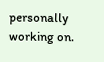personally working on.